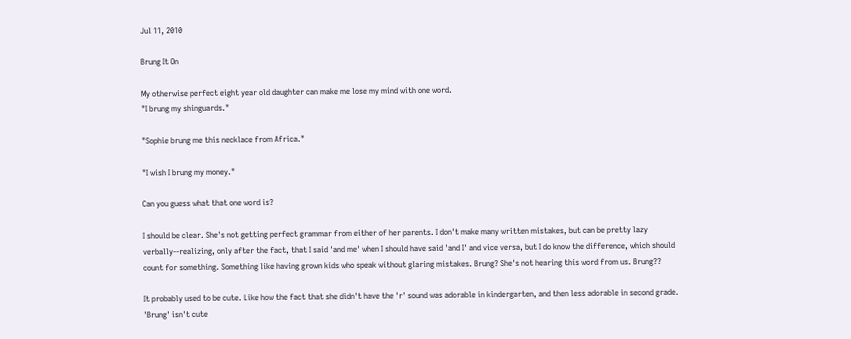Jul 11, 2010

Brung It On

My otherwise perfect eight year old daughter can make me lose my mind with one word.
"I brung my shinguards."

"Sophie brung me this necklace from Africa."

"I wish I brung my money."

Can you guess what that one word is?

I should be clear. She's not getting perfect grammar from either of her parents. I don't make many written mistakes, but can be pretty lazy verbally--realizing, only after the fact, that I said 'and me' when I should have said 'and I' and vice versa, but I do know the difference, which should count for something. Something like having grown kids who speak without glaring mistakes. Brung? She's not hearing this word from us. Brung??

It probably used to be cute. Like how the fact that she didn't have the 'r' sound was adorable in kindergarten, and then less adorable in second grade. 'Brung' isn't cute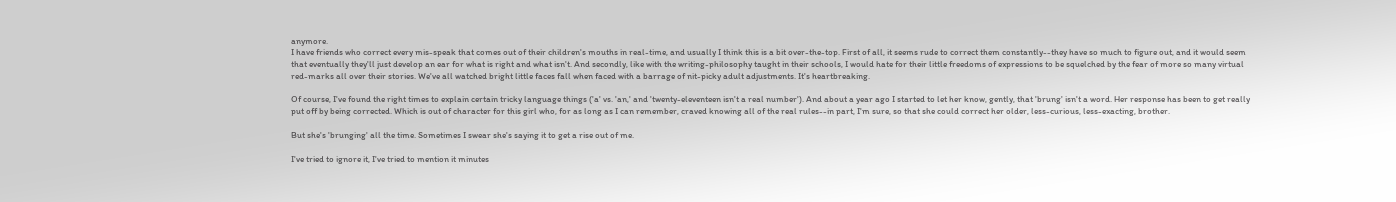anymore.
I have friends who correct every mis-speak that comes out of their children's mouths in real-time, and usually I think this is a bit over-the-top. First of all, it seems rude to correct them constantly--they have so much to figure out, and it would seem that eventually they'll just develop an ear for what is right and what isn't. And secondly, like with the writing-philosophy taught in their schools, I would hate for their little freedoms of expressions to be squelched by the fear of more so many virtual red-marks all over their stories. We've all watched bright little faces fall when faced with a barrage of nit-picky adult adjustments. It's heartbreaking.

Of course, I've found the right times to explain certain tricky language things ('a' vs. 'an,' and 'twenty-eleventeen isn't a real number'). And about a year ago I started to let her know, gently, that 'brung' isn't a word. Her response has been to get really put off by being corrected. Which is out of character for this girl who, for as long as I can remember, craved knowing all of the real rules--in part, I'm sure, so that she could correct her older, less-curious, less-exacting, brother.

But she's 'brunging' all the time. Sometimes I swear she's saying it to get a rise out of me.

I've tried to ignore it, I've tried to mention it minutes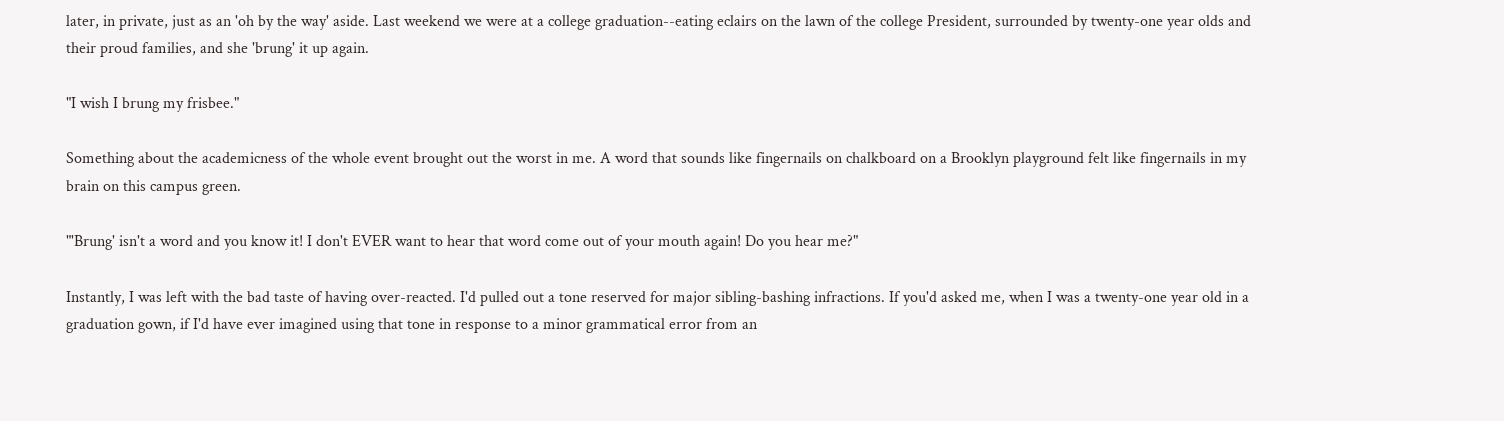later, in private, just as an 'oh by the way' aside. Last weekend we were at a college graduation--eating eclairs on the lawn of the college President, surrounded by twenty-one year olds and their proud families, and she 'brung' it up again.

"I wish I brung my frisbee."

Something about the academicness of the whole event brought out the worst in me. A word that sounds like fingernails on chalkboard on a Brooklyn playground felt like fingernails in my brain on this campus green.

"'Brung' isn't a word and you know it! I don't EVER want to hear that word come out of your mouth again! Do you hear me?"

Instantly, I was left with the bad taste of having over-reacted. I'd pulled out a tone reserved for major sibling-bashing infractions. If you'd asked me, when I was a twenty-one year old in a graduation gown, if I'd have ever imagined using that tone in response to a minor grammatical error from an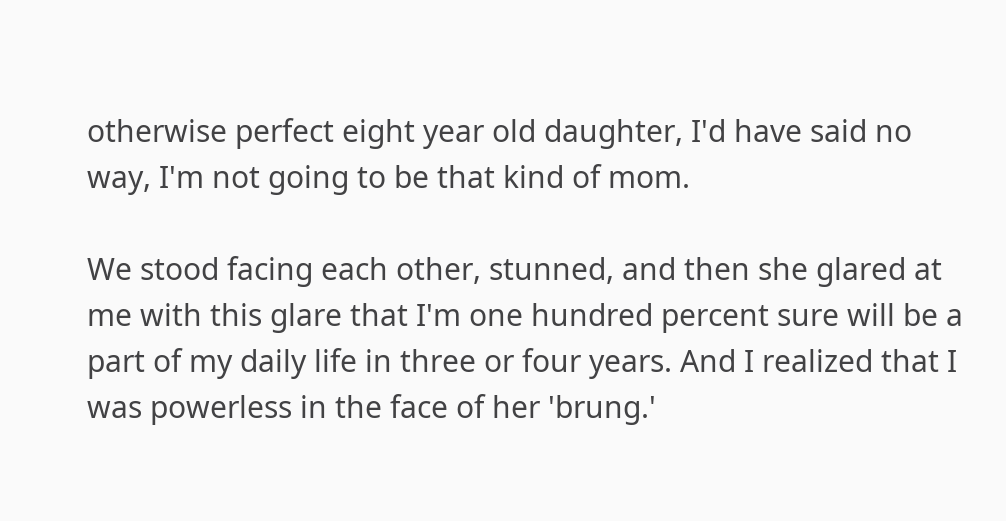otherwise perfect eight year old daughter, I'd have said no way, I'm not going to be that kind of mom.

We stood facing each other, stunned, and then she glared at me with this glare that I'm one hundred percent sure will be a part of my daily life in three or four years. And I realized that I was powerless in the face of her 'brung.'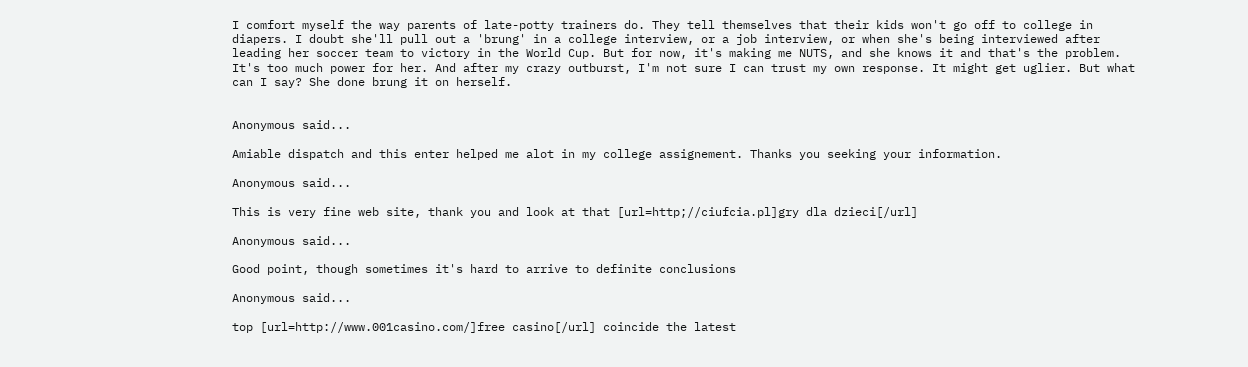I comfort myself the way parents of late-potty trainers do. They tell themselves that their kids won't go off to college in diapers. I doubt she'll pull out a 'brung' in a college interview, or a job interview, or when she's being interviewed after leading her soccer team to victory in the World Cup. But for now, it's making me NUTS, and she knows it and that's the problem. It's too much power for her. And after my crazy outburst, I'm not sure I can trust my own response. It might get uglier. But what can I say? She done brung it on herself.


Anonymous said...

Amiable dispatch and this enter helped me alot in my college assignement. Thanks you seeking your information.

Anonymous said...

This is very fine web site, thank you and look at that [url=http;//ciufcia.pl]gry dla dzieci[/url]

Anonymous said...

Good point, though sometimes it's hard to arrive to definite conclusions

Anonymous said...

top [url=http://www.001casino.com/]free casino[/url] coincide the latest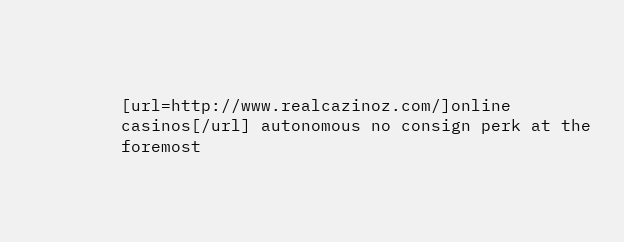[url=http://www.realcazinoz.com/]online casinos[/url] autonomous no consign perk at the foremost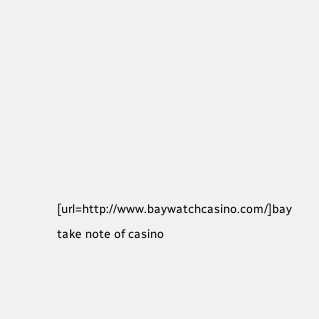[url=http://www.baywatchcasino.com/]bay take note of casino